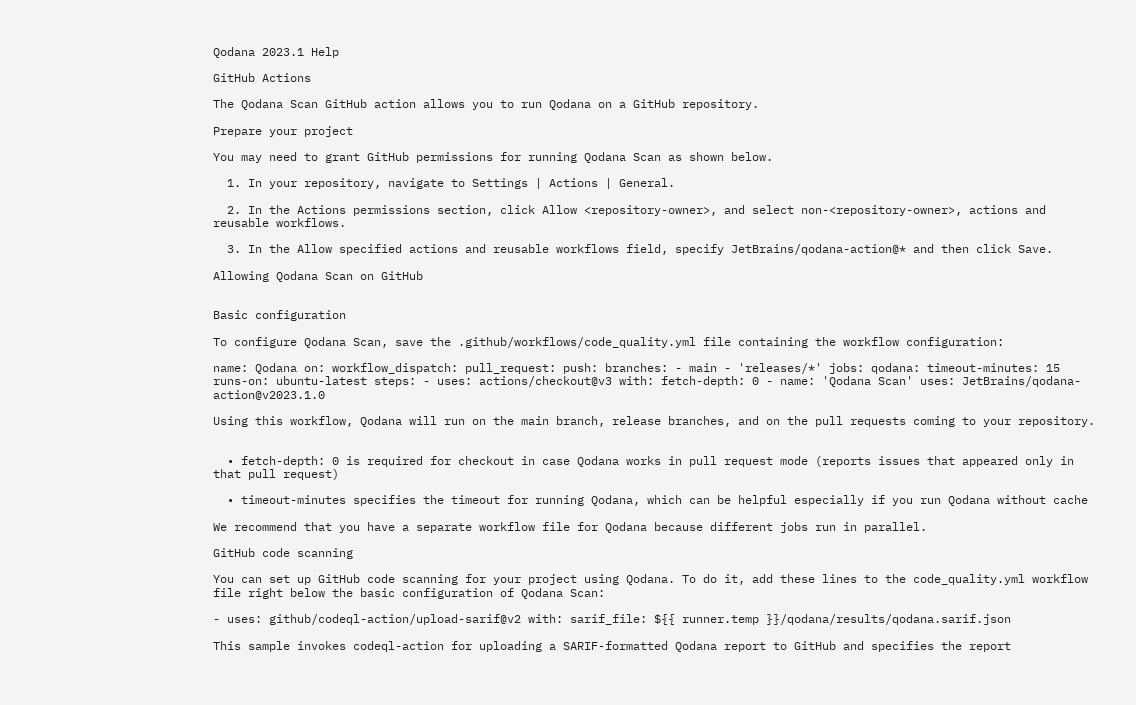Qodana 2023.1 Help

GitHub Actions

The Qodana Scan GitHub action allows you to run Qodana on a GitHub repository.

Prepare your project

You may need to grant GitHub permissions for running Qodana Scan as shown below.

  1. In your repository, navigate to Settings | Actions | General.

  2. In the Actions permissions section, click Allow <repository-owner>, and select non-<repository-owner>, actions and reusable workflows.

  3. In the Allow specified actions and reusable workflows field, specify JetBrains/qodana-action@* and then click Save.

Allowing Qodana Scan on GitHub


Basic configuration

To configure Qodana Scan, save the .github/workflows/code_quality.yml file containing the workflow configuration:

name: Qodana on: workflow_dispatch: pull_request: push: branches: - main - 'releases/*' jobs: qodana: timeout-minutes: 15 runs-on: ubuntu-latest steps: - uses: actions/checkout@v3 with: fetch-depth: 0 - name: 'Qodana Scan' uses: JetBrains/qodana-action@v2023.1.0

Using this workflow, Qodana will run on the main branch, release branches, and on the pull requests coming to your repository.


  • fetch-depth: 0 is required for checkout in case Qodana works in pull request mode (reports issues that appeared only in that pull request)

  • timeout-minutes specifies the timeout for running Qodana, which can be helpful especially if you run Qodana without cache

We recommend that you have a separate workflow file for Qodana because different jobs run in parallel.

GitHub code scanning

You can set up GitHub code scanning for your project using Qodana. To do it, add these lines to the code_quality.yml workflow file right below the basic configuration of Qodana Scan:

- uses: github/codeql-action/upload-sarif@v2 with: sarif_file: ${{ runner.temp }}/qodana/results/qodana.sarif.json

This sample invokes codeql-action for uploading a SARIF-formatted Qodana report to GitHub and specifies the report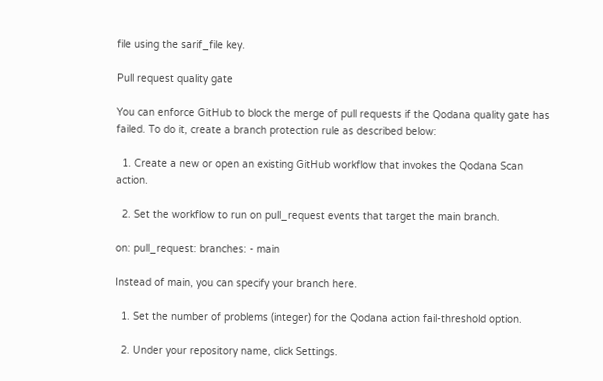file using the sarif_file key.

Pull request quality gate

You can enforce GitHub to block the merge of pull requests if the Qodana quality gate has failed. To do it, create a branch protection rule as described below:

  1. Create a new or open an existing GitHub workflow that invokes the Qodana Scan action.

  2. Set the workflow to run on pull_request events that target the main branch.

on: pull_request: branches: - main

Instead of main, you can specify your branch here.

  1. Set the number of problems (integer) for the Qodana action fail-threshold option.

  2. Under your repository name, click Settings.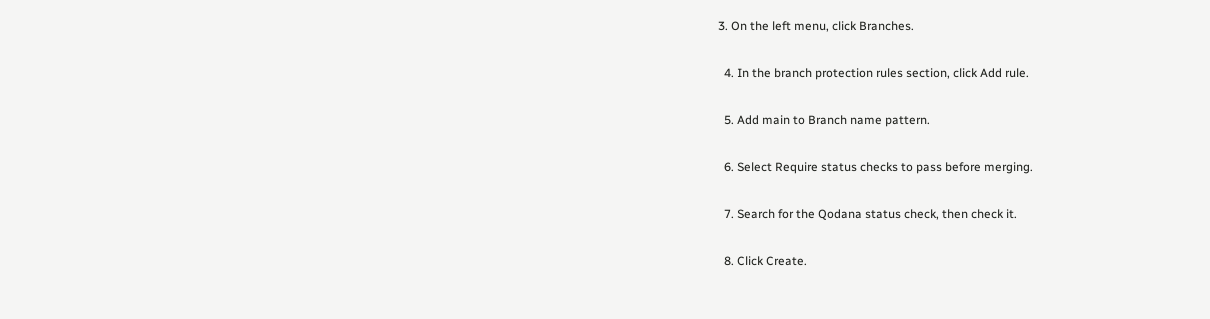3. On the left menu, click Branches.

  4. In the branch protection rules section, click Add rule.

  5. Add main to Branch name pattern.

  6. Select Require status checks to pass before merging.

  7. Search for the Qodana status check, then check it.

  8. Click Create.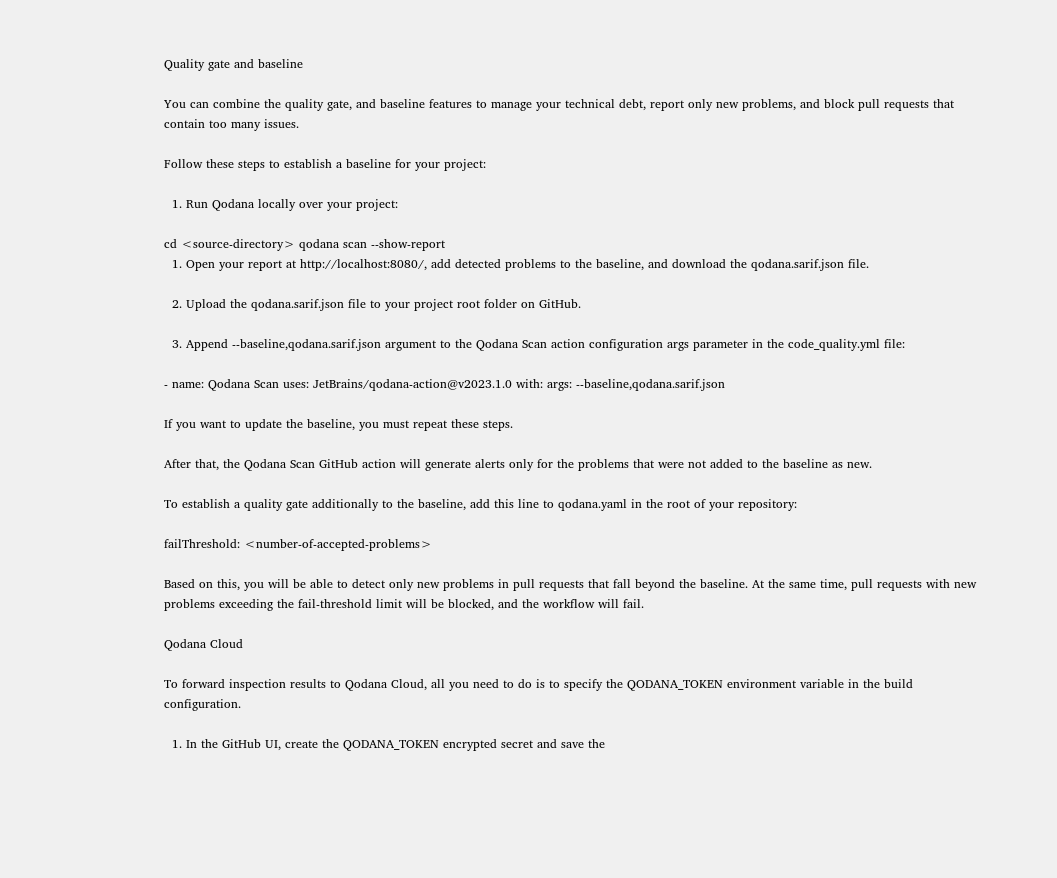Quality gate and baseline

You can combine the quality gate, and baseline features to manage your technical debt, report only new problems, and block pull requests that contain too many issues.

Follow these steps to establish a baseline for your project:

  1. Run Qodana locally over your project:

cd <source-directory> qodana scan --show-report
  1. Open your report at http://localhost:8080/, add detected problems to the baseline, and download the qodana.sarif.json file.

  2. Upload the qodana.sarif.json file to your project root folder on GitHub.

  3. Append --baseline,qodana.sarif.json argument to the Qodana Scan action configuration args parameter in the code_quality.yml file:

- name: Qodana Scan uses: JetBrains/qodana-action@v2023.1.0 with: args: --baseline,qodana.sarif.json

If you want to update the baseline, you must repeat these steps.

After that, the Qodana Scan GitHub action will generate alerts only for the problems that were not added to the baseline as new.

To establish a quality gate additionally to the baseline, add this line to qodana.yaml in the root of your repository:

failThreshold: <number-of-accepted-problems>

Based on this, you will be able to detect only new problems in pull requests that fall beyond the baseline. At the same time, pull requests with new problems exceeding the fail-threshold limit will be blocked, and the workflow will fail.

Qodana Cloud

To forward inspection results to Qodana Cloud, all you need to do is to specify the QODANA_TOKEN environment variable in the build configuration.

  1. In the GitHub UI, create the QODANA_TOKEN encrypted secret and save the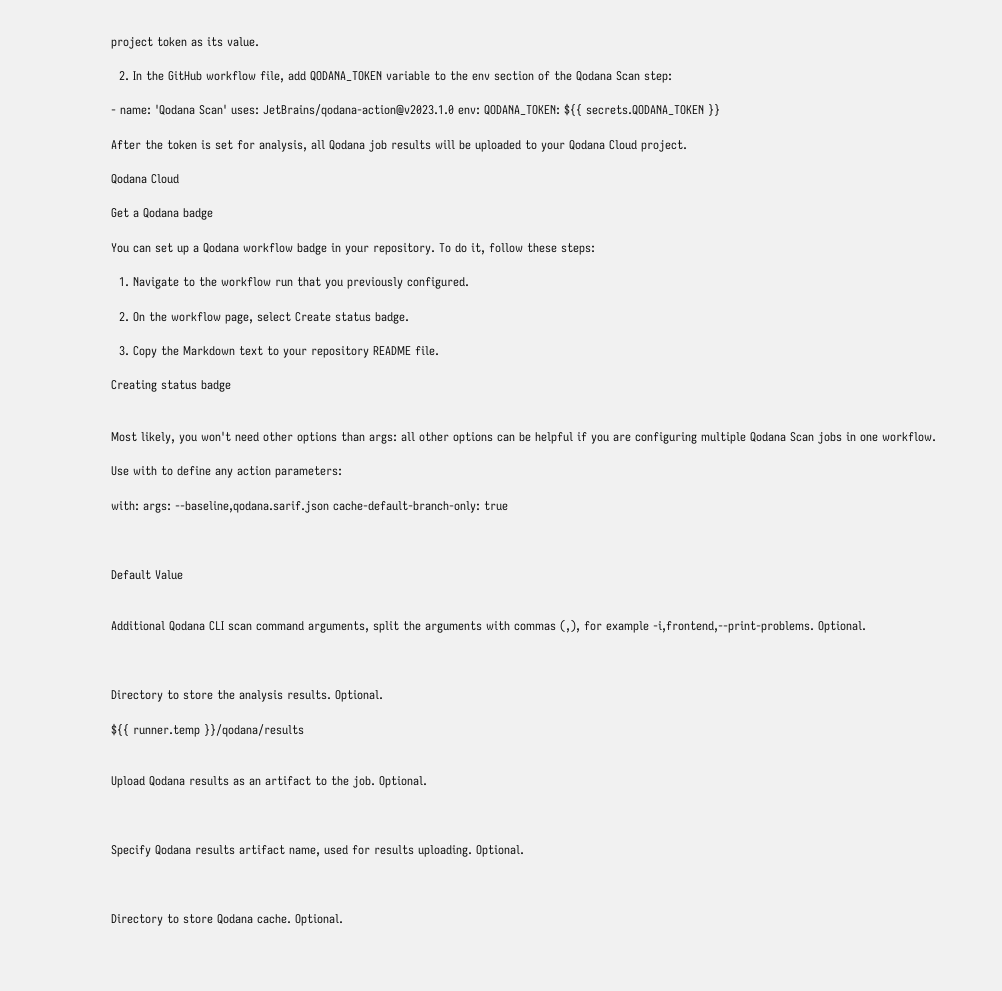project token as its value.

  2. In the GitHub workflow file, add QODANA_TOKEN variable to the env section of the Qodana Scan step:

- name: 'Qodana Scan' uses: JetBrains/qodana-action@v2023.1.0 env: QODANA_TOKEN: ${{ secrets.QODANA_TOKEN }}

After the token is set for analysis, all Qodana job results will be uploaded to your Qodana Cloud project.

Qodana Cloud

Get a Qodana badge

You can set up a Qodana workflow badge in your repository. To do it, follow these steps:

  1. Navigate to the workflow run that you previously configured.

  2. On the workflow page, select Create status badge.

  3. Copy the Markdown text to your repository README file.

Creating status badge


Most likely, you won't need other options than args: all other options can be helpful if you are configuring multiple Qodana Scan jobs in one workflow.

Use with to define any action parameters:

with: args: --baseline,qodana.sarif.json cache-default-branch-only: true



Default Value


Additional Qodana CLI scan command arguments, split the arguments with commas (,), for example -i,frontend,--print-problems. Optional.



Directory to store the analysis results. Optional.

${{ runner.temp }}/qodana/results


Upload Qodana results as an artifact to the job. Optional.



Specify Qodana results artifact name, used for results uploading. Optional.



Directory to store Qodana cache. Optional.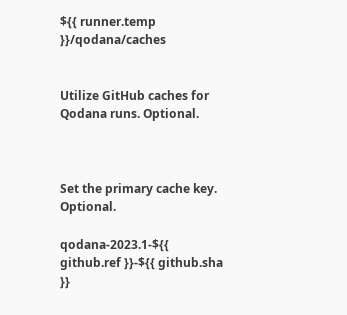${{ runner.temp }}/qodana/caches


Utilize GitHub caches for Qodana runs. Optional.



Set the primary cache key. Optional.

qodana-2023.1-${{ github.ref }}-${{ github.sha }}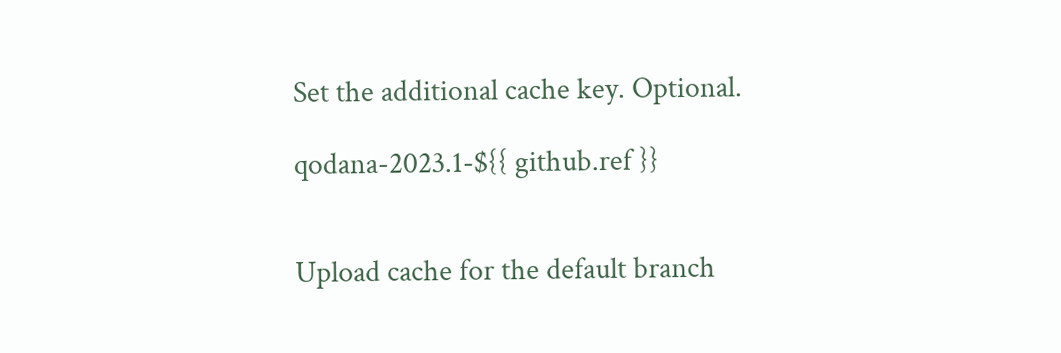Set the additional cache key. Optional.

qodana-2023.1-${{ github.ref }}


Upload cache for the default branch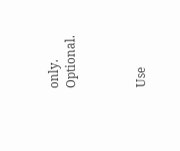only. Optional.



Use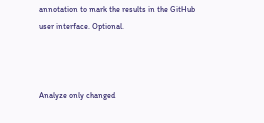annotation to mark the results in the GitHub user interface. Optional.



Analyze only changed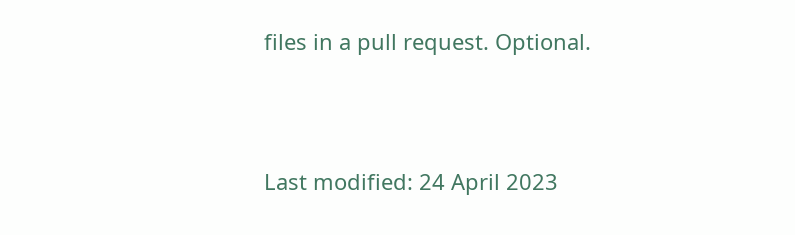files in a pull request. Optional.



Last modified: 24 April 2023